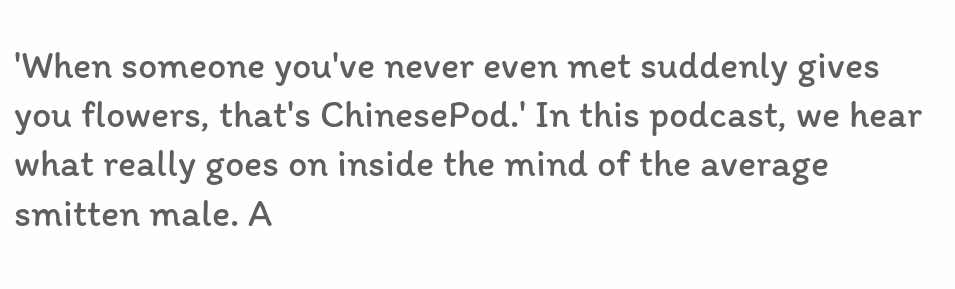'When someone you've never even met suddenly gives you flowers, that's ChinesePod.' In this podcast, we hear what really goes on inside the mind of the average smitten male. A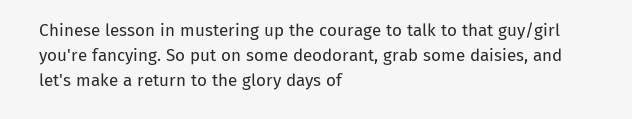Chinese lesson in mustering up the courage to talk to that guy/girl you're fancying. So put on some deodorant, grab some daisies, and let's make a return to the glory days of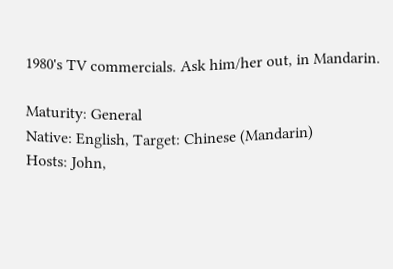1980's TV commercials. Ask him/her out, in Mandarin.

Maturity: General
Native: English, Target: Chinese (Mandarin)
Hosts: John,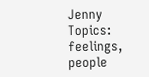Jenny
Topics: feelings, people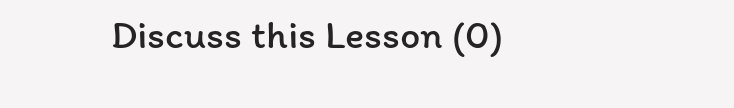Discuss this Lesson (0)